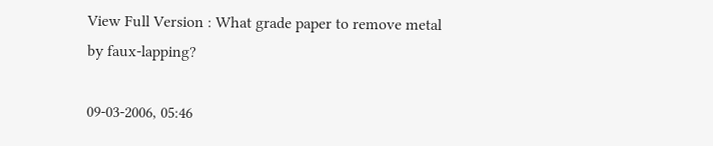View Full Version : What grade paper to remove metal by faux-lapping?

09-03-2006, 05:46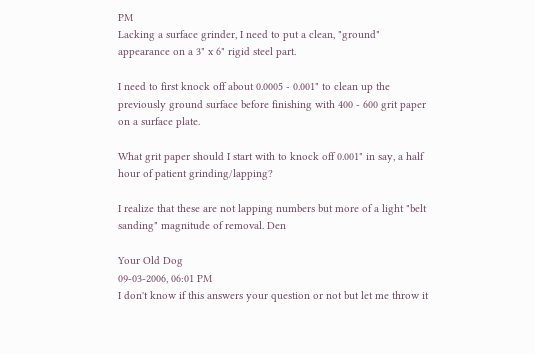PM
Lacking a surface grinder, I need to put a clean, "ground" appearance on a 3" x 6" rigid steel part.

I need to first knock off about 0.0005 - 0.001" to clean up the previously ground surface before finishing with 400 - 600 grit paper on a surface plate.

What grit paper should I start with to knock off 0.001" in say, a half hour of patient grinding/lapping?

I realize that these are not lapping numbers but more of a light "belt sanding" magnitude of removal. Den

Your Old Dog
09-03-2006, 06:01 PM
I don't know if this answers your question or not but let me throw it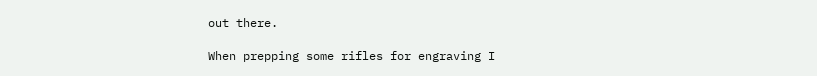out there.

When prepping some rifles for engraving I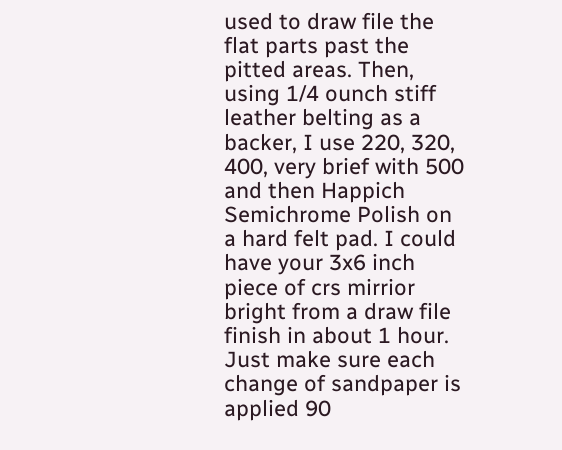used to draw file the flat parts past the pitted areas. Then, using 1/4 ounch stiff leather belting as a backer, I use 220, 320, 400, very brief with 500 and then Happich Semichrome Polish on a hard felt pad. I could have your 3x6 inch piece of crs mirrior bright from a draw file finish in about 1 hour. Just make sure each change of sandpaper is applied 90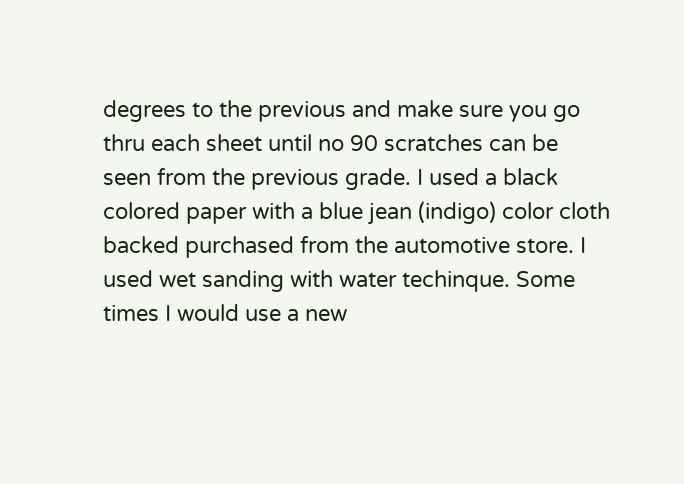degrees to the previous and make sure you go thru each sheet until no 90 scratches can be seen from the previous grade. I used a black colored paper with a blue jean (indigo) color cloth backed purchased from the automotive store. I used wet sanding with water techinque. Some times I would use a new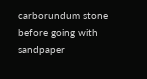carborundum stone before going with sandpaper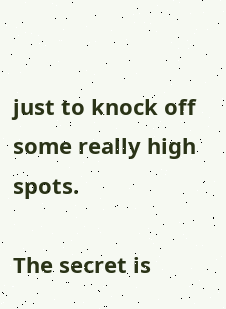just to knock off some really high spots.

The secret is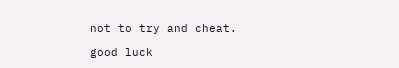not to try and cheat.

good luck